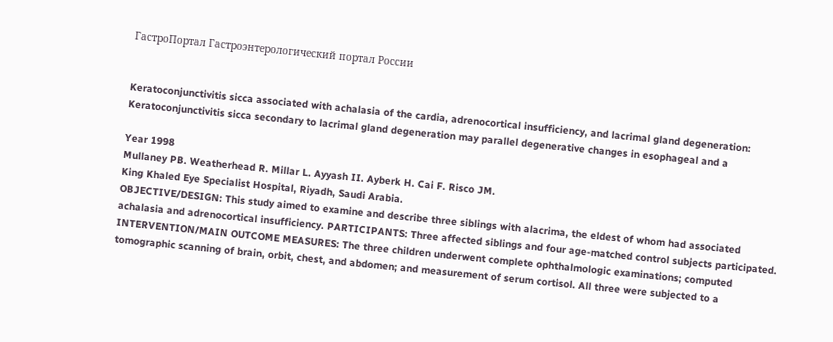ГастроПортал Гастроэнтерологический портал России


Keratoconjunctivitis sicca associated with achalasia of the cardia, adrenocortical insufficiency, and lacrimal gland degeneration: Keratoconjunctivitis sicca secondary to lacrimal gland degeneration may parallel degenerative changes in esophageal and a

Year 1998
Mullaney PB. Weatherhead R. Millar L. Ayyash II. Ayberk H. Cai F. Risco JM.
King Khaled Eye Specialist Hospital, Riyadh, Saudi Arabia.
OBJECTIVE/DESIGN: This study aimed to examine and describe three siblings with alacrima, the eldest of whom had associated achalasia and adrenocortical insufficiency. PARTICIPANTS: Three affected siblings and four age-matched control subjects participated. INTERVENTION/MAIN OUTCOME MEASURES: The three children underwent complete ophthalmologic examinations; computed tomographic scanning of brain, orbit, chest, and abdomen; and measurement of serum cortisol. All three were subjected to a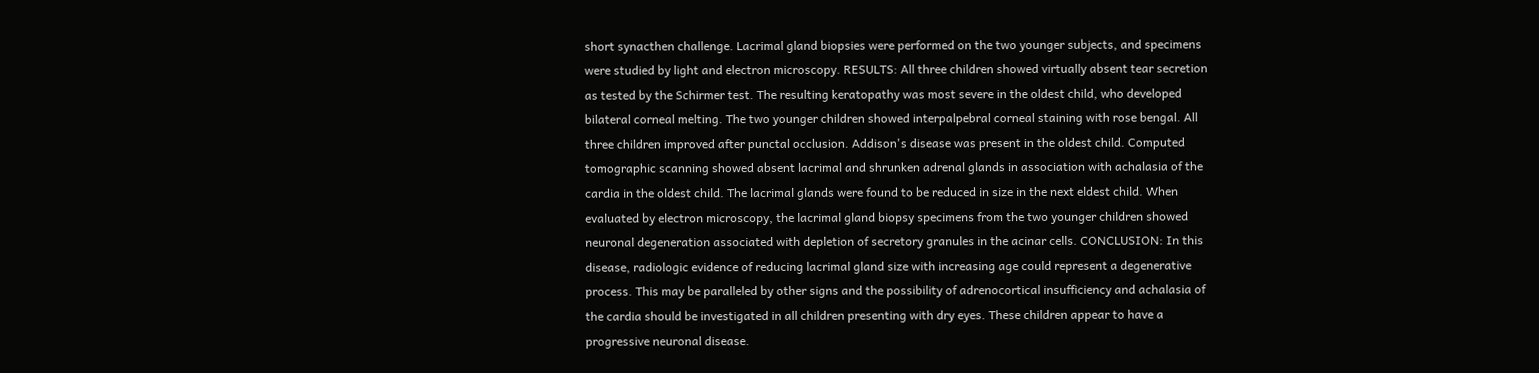short synacthen challenge. Lacrimal gland biopsies were performed on the two younger subjects, and specimens were studied by light and electron microscopy. RESULTS: All three children showed virtually absent tear secretion as tested by the Schirmer test. The resulting keratopathy was most severe in the oldest child, who developed bilateral corneal melting. The two younger children showed interpalpebral corneal staining with rose bengal. All three children improved after punctal occlusion. Addison's disease was present in the oldest child. Computed tomographic scanning showed absent lacrimal and shrunken adrenal glands in association with achalasia of the cardia in the oldest child. The lacrimal glands were found to be reduced in size in the next eldest child. When evaluated by electron microscopy, the lacrimal gland biopsy specimens from the two younger children showed neuronal degeneration associated with depletion of secretory granules in the acinar cells. CONCLUSION: In this disease, radiologic evidence of reducing lacrimal gland size with increasing age could represent a degenerative process. This may be paralleled by other signs and the possibility of adrenocortical insufficiency and achalasia of the cardia should be investigated in all children presenting with dry eyes. These children appear to have a progressive neuronal disease.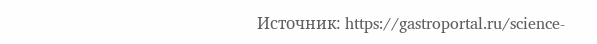Источник: https://gastroportal.ru/science-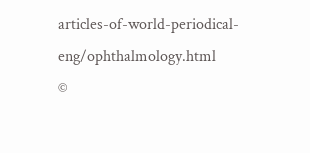articles-of-world-periodical-eng/ophthalmology.html
©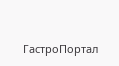ГастроПортал